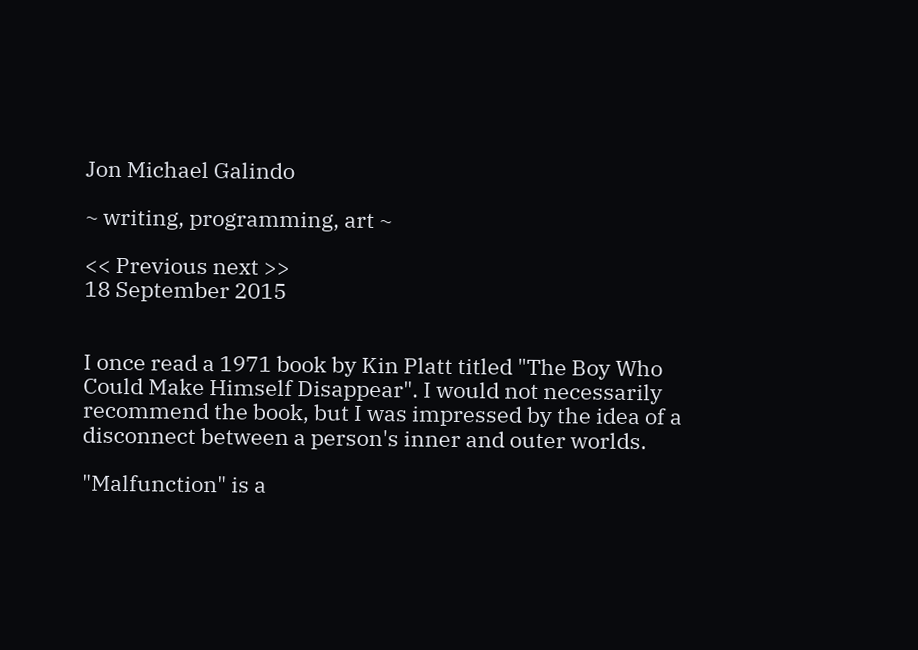Jon Michael Galindo

~ writing, programming, art ~

<< Previous next >>
18 September 2015


I once read a 1971 book by Kin Platt titled "The Boy Who Could Make Himself Disappear". I would not necessarily recommend the book, but I was impressed by the idea of a disconnect between a person's inner and outer worlds.

"Malfunction" is a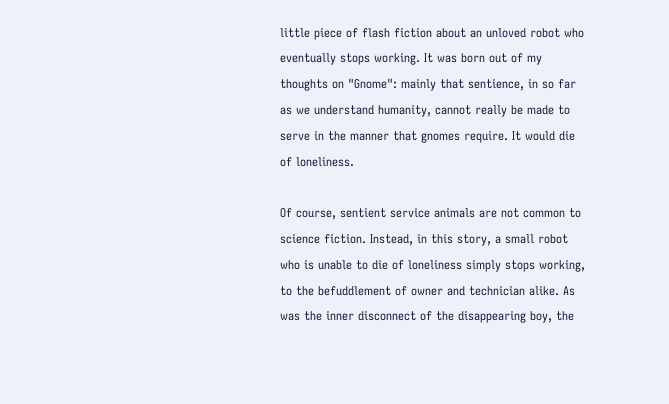little piece of flash fiction about an unloved robot who eventually stops working. It was born out of my thoughts on "Gnome": mainly that sentience, in so far as we understand humanity, cannot really be made to serve in the manner that gnomes require. It would die of loneliness.

Of course, sentient service animals are not common to science fiction. Instead, in this story, a small robot who is unable to die of loneliness simply stops working, to the befuddlement of owner and technician alike. As was the inner disconnect of the disappearing boy, the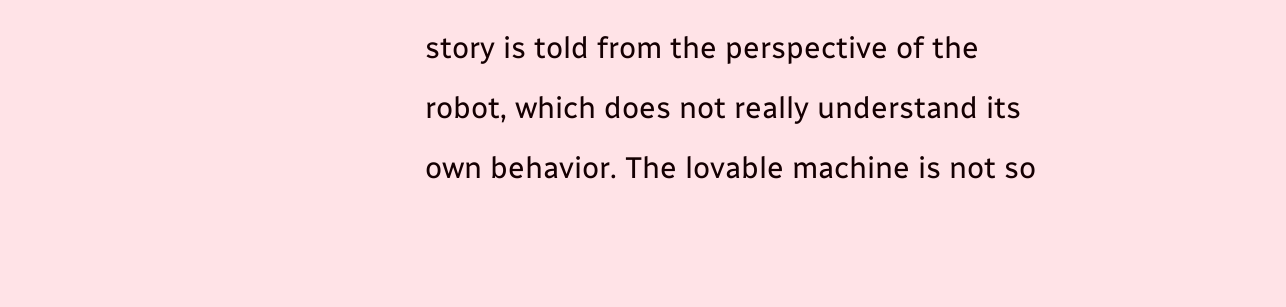story is told from the perspective of the robot, which does not really understand its own behavior. The lovable machine is not so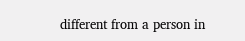different from a person in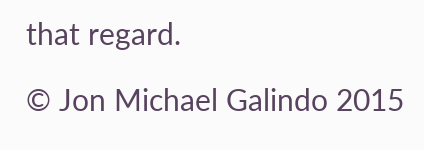that regard.

© Jon Michael Galindo 2015